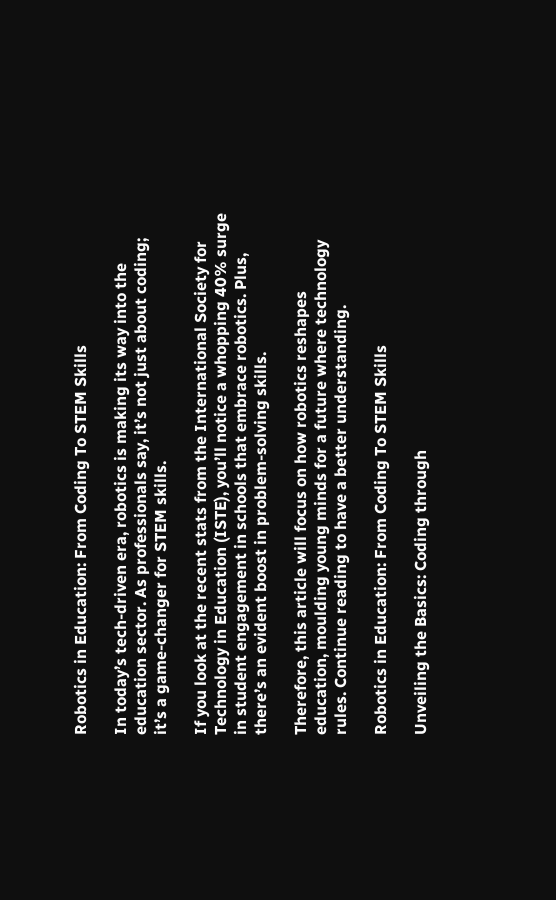Robotics in Education: From Coding To STEM Skills

In today’s tech-driven era, robotics is making its way into the education sector. As professionals say, it’s not just about coding; it’s a game-changer for STEM skills.

If you look at the recent stats from the International Society for Technology in Education (ISTE), you’ll notice a whopping 40% surge in student engagement in schools that embrace robotics. Plus, there’s an evident boost in problem-solving skills.

Therefore, this article will focus on how robotics reshapes education, moulding young minds for a future where technology rules. Continue reading to have a better understanding.

Robotics in Education: From Coding To STEM Skills

Unveiling the Basics: Coding through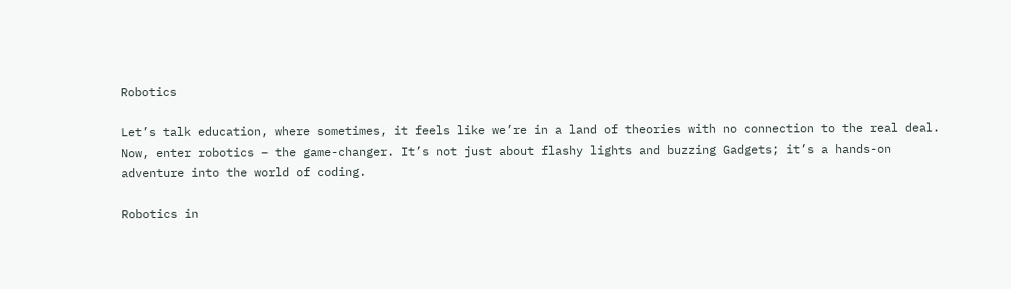Robotics

Let’s talk education, where sometimes, it feels like we’re in a land of theories with no connection to the real deal. Now, enter robotics – the game-changer. It’s not just about flashy lights and buzzing Gadgets; it’s a hands-on adventure into the world of coding.

Robotics in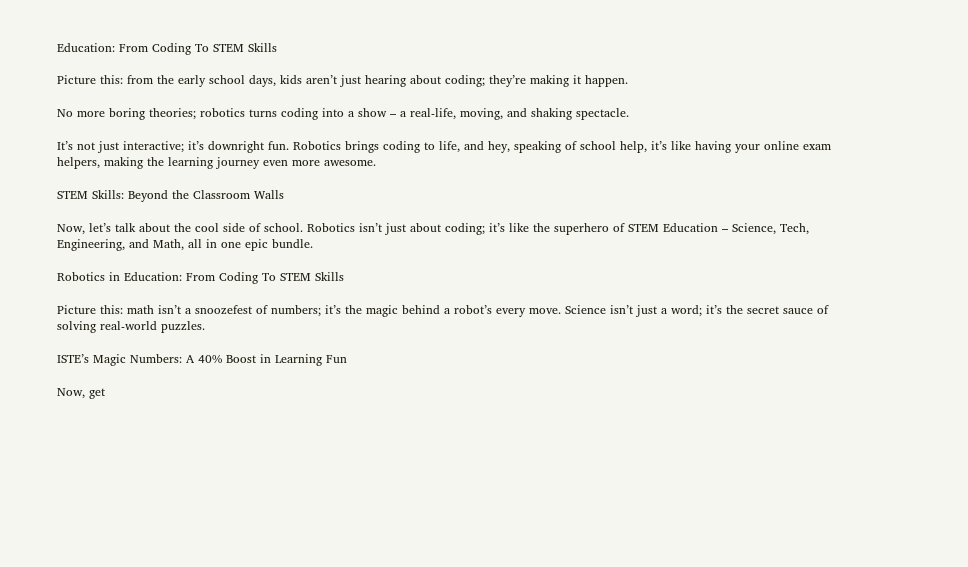Education: From Coding To STEM Skills

Picture this: from the early school days, kids aren’t just hearing about coding; they’re making it happen.

No more boring theories; robotics turns coding into a show – a real-life, moving, and shaking spectacle.

It’s not just interactive; it’s downright fun. Robotics brings coding to life, and hey, speaking of school help, it’s like having your online exam helpers, making the learning journey even more awesome.

STEM Skills: Beyond the Classroom Walls

Now, let’s talk about the cool side of school. Robotics isn’t just about coding; it’s like the superhero of STEM Education – Science, Tech, Engineering, and Math, all in one epic bundle.

Robotics in Education: From Coding To STEM Skills

Picture this: math isn’t a snoozefest of numbers; it’s the magic behind a robot’s every move. Science isn’t just a word; it’s the secret sauce of solving real-world puzzles.

ISTE’s Magic Numbers: A 40% Boost in Learning Fun

Now, get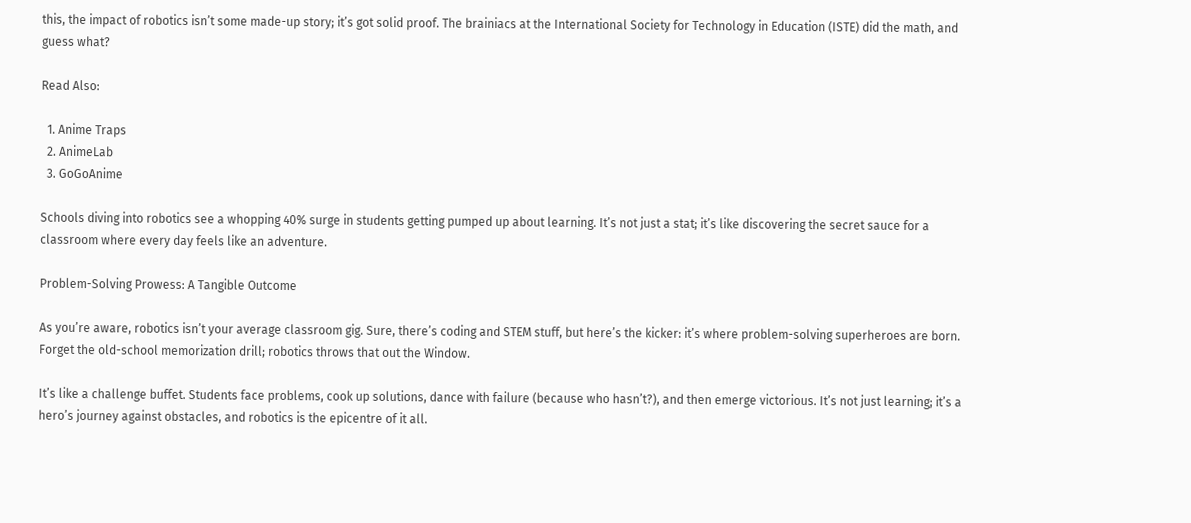this, the impact of robotics isn’t some made-up story; it’s got solid proof. The brainiacs at the International Society for Technology in Education (ISTE) did the math, and guess what?

Read Also:

  1. Anime Traps
  2. AnimeLab
  3. GoGoAnime

Schools diving into robotics see a whopping 40% surge in students getting pumped up about learning. It’s not just a stat; it’s like discovering the secret sauce for a classroom where every day feels like an adventure.

Problem-Solving Prowess: A Tangible Outcome

As you’re aware, robotics isn’t your average classroom gig. Sure, there’s coding and STEM stuff, but here’s the kicker: it’s where problem-solving superheroes are born. Forget the old-school memorization drill; robotics throws that out the Window.

It’s like a challenge buffet. Students face problems, cook up solutions, dance with failure (because who hasn’t?), and then emerge victorious. It’s not just learning; it’s a hero’s journey against obstacles, and robotics is the epicentre of it all.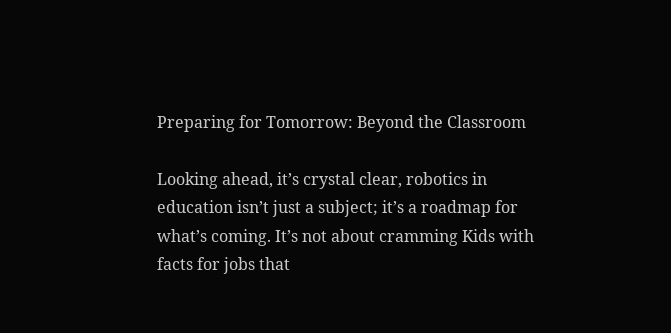Preparing for Tomorrow: Beyond the Classroom

Looking ahead, it’s crystal clear, robotics in education isn’t just a subject; it’s a roadmap for what’s coming. It’s not about cramming Kids with facts for jobs that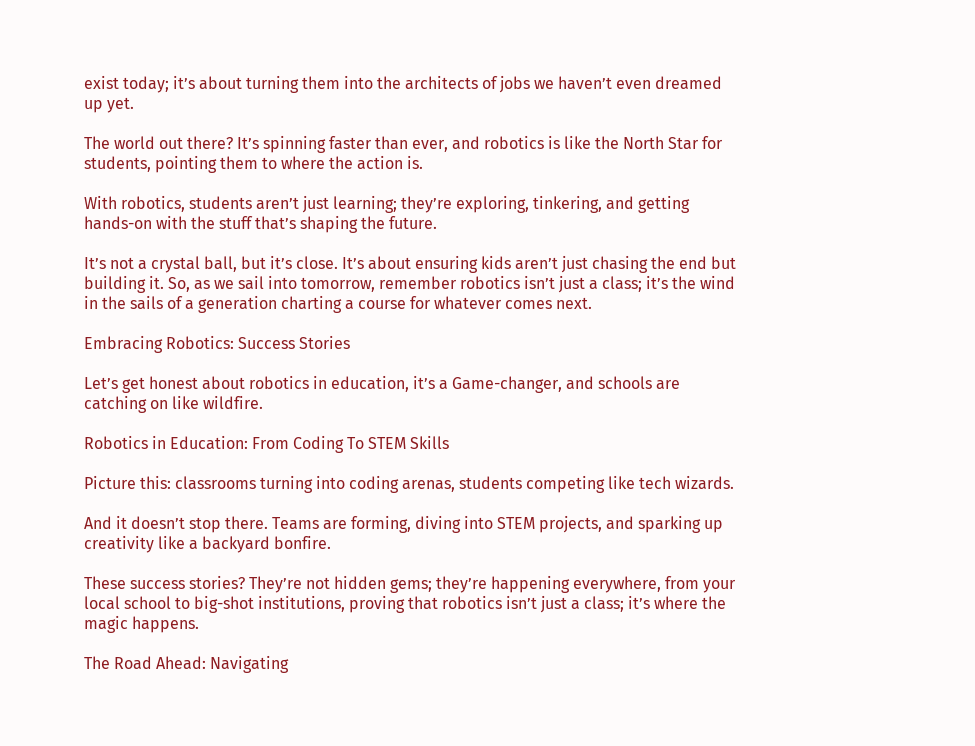exist today; it’s about turning them into the architects of jobs we haven’t even dreamed up yet.

The world out there? It’s spinning faster than ever, and robotics is like the North Star for students, pointing them to where the action is.

With robotics, students aren’t just learning; they’re exploring, tinkering, and getting hands-on with the stuff that’s shaping the future.

It’s not a crystal ball, but it’s close. It’s about ensuring kids aren’t just chasing the end but building it. So, as we sail into tomorrow, remember robotics isn’t just a class; it’s the wind in the sails of a generation charting a course for whatever comes next.

Embracing Robotics: Success Stories

Let’s get honest about robotics in education, it’s a Game-changer, and schools are catching on like wildfire.

Robotics in Education: From Coding To STEM Skills

Picture this: classrooms turning into coding arenas, students competing like tech wizards.

And it doesn’t stop there. Teams are forming, diving into STEM projects, and sparking up creativity like a backyard bonfire.

These success stories? They’re not hidden gems; they’re happening everywhere, from your local school to big-shot institutions, proving that robotics isn’t just a class; it’s where the magic happens.

The Road Ahead: Navigating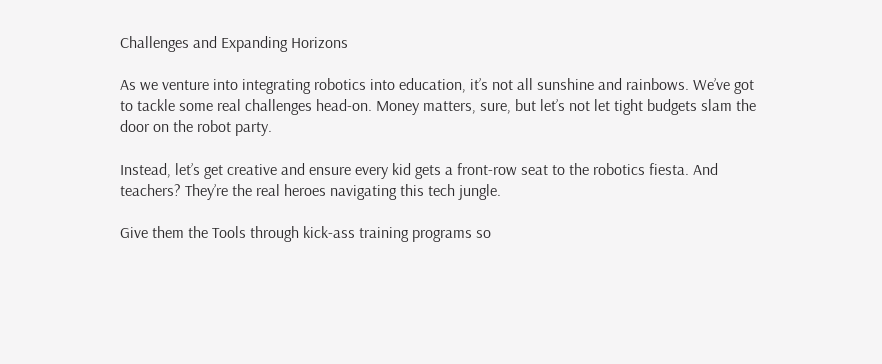Challenges and Expanding Horizons

As we venture into integrating robotics into education, it’s not all sunshine and rainbows. We’ve got to tackle some real challenges head-on. Money matters, sure, but let’s not let tight budgets slam the door on the robot party.

Instead, let’s get creative and ensure every kid gets a front-row seat to the robotics fiesta. And teachers? They’re the real heroes navigating this tech jungle.

Give them the Tools through kick-ass training programs so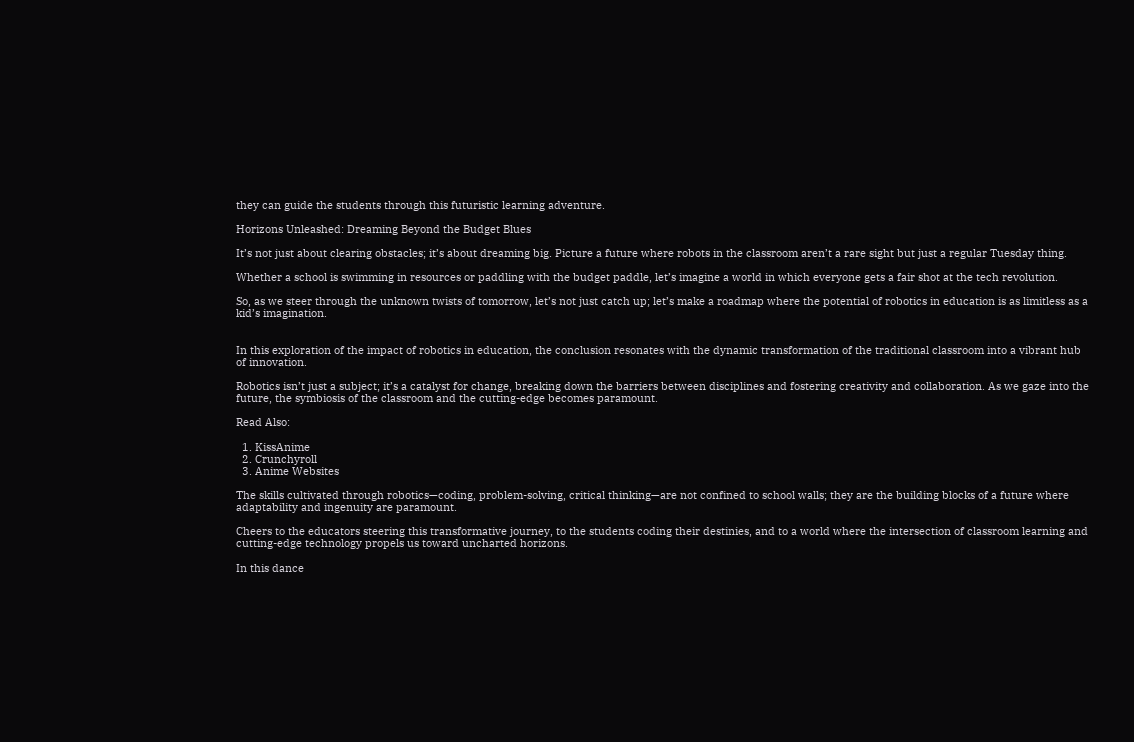they can guide the students through this futuristic learning adventure.

Horizons Unleashed: Dreaming Beyond the Budget Blues

It’s not just about clearing obstacles; it’s about dreaming big. Picture a future where robots in the classroom aren’t a rare sight but just a regular Tuesday thing.

Whether a school is swimming in resources or paddling with the budget paddle, let’s imagine a world in which everyone gets a fair shot at the tech revolution.

So, as we steer through the unknown twists of tomorrow, let’s not just catch up; let’s make a roadmap where the potential of robotics in education is as limitless as a kid’s imagination.


In this exploration of the impact of robotics in education, the conclusion resonates with the dynamic transformation of the traditional classroom into a vibrant hub of innovation.

Robotics isn’t just a subject; it’s a catalyst for change, breaking down the barriers between disciplines and fostering creativity and collaboration. As we gaze into the future, the symbiosis of the classroom and the cutting-edge becomes paramount.

Read Also:

  1. KissAnime
  2. Crunchyroll
  3. Anime Websites

The skills cultivated through robotics—coding, problem-solving, critical thinking—are not confined to school walls; they are the building blocks of a future where adaptability and ingenuity are paramount.

Cheers to the educators steering this transformative journey, to the students coding their destinies, and to a world where the intersection of classroom learning and cutting-edge technology propels us toward uncharted horizons.

In this dance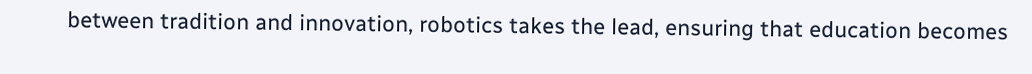between tradition and innovation, robotics takes the lead, ensuring that education becomes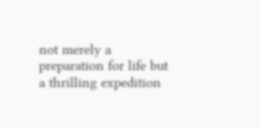not merely a preparation for life but a thrilling expedition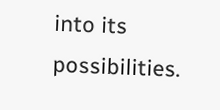into its possibilities.